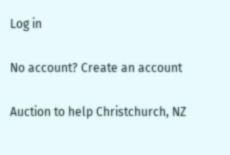Log in

No account? Create an account

Auction to help Christchurch, NZ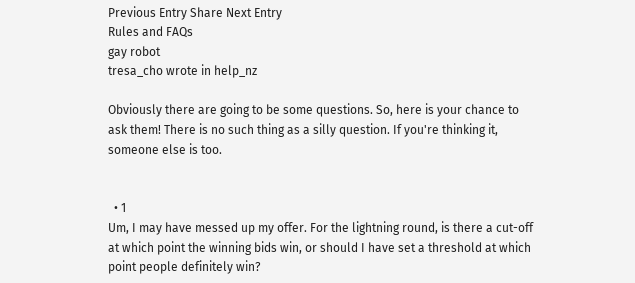Previous Entry Share Next Entry
Rules and FAQs
gay robot
tresa_cho wrote in help_nz

Obviously there are going to be some questions. So, here is your chance to ask them! There is no such thing as a silly question. If you're thinking it, someone else is too.


  • 1
Um, I may have messed up my offer. For the lightning round, is there a cut-off at which point the winning bids win, or should I have set a threshold at which point people definitely win?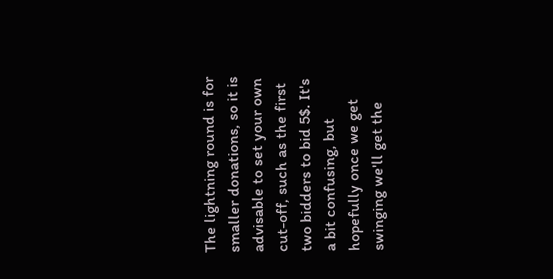The lightning round is for smaller donations, so it is advisable to set your own cut-off, such as the first two bidders to bid 5$. It's a bit confusing, but hopefully once we get swinging we'll get the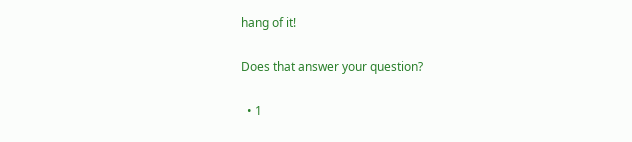hang of it!

Does that answer your question?

  • 1